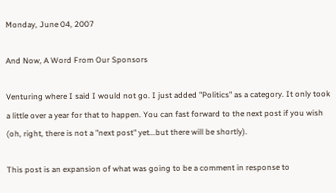Monday, June 04, 2007

And Now, A Word From Our Sponsors

Venturing where I said I would not go. I just added "Politics" as a category. It only took a little over a year for that to happen. You can fast forward to the next post if you wish (oh, right, there is not a "next post" yet...but there will be shortly).

This post is an expansion of what was going to be a comment in response to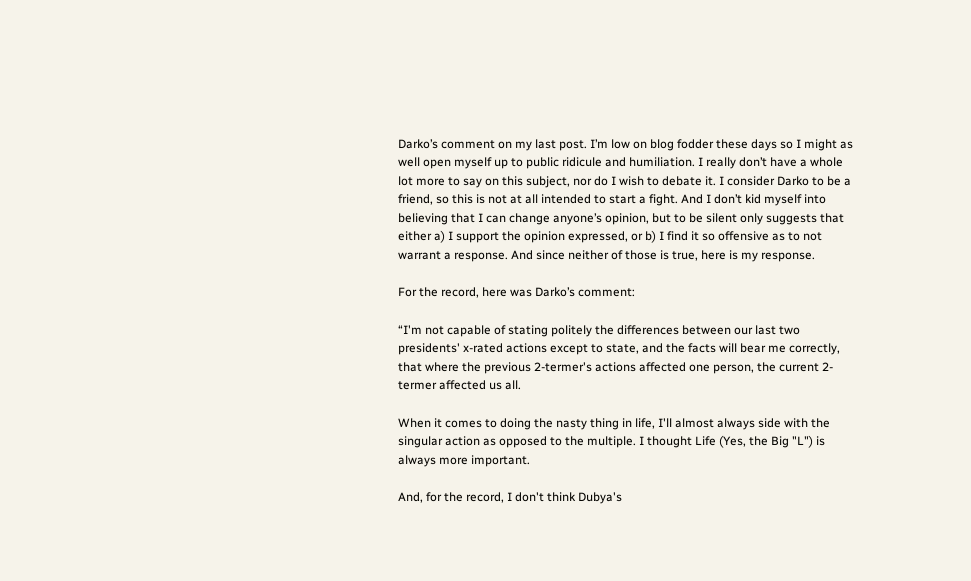Darko’s comment on my last post. I’m low on blog fodder these days so I might as well open myself up to public ridicule and humiliation. I really don’t have a whole lot more to say on this subject, nor do I wish to debate it. I consider Darko to be a friend, so this is not at all intended to start a fight. And I don’t kid myself into believing that I can change anyone’s opinion, but to be silent only suggests that either a) I support the opinion expressed, or b) I find it so offensive as to not warrant a response. And since neither of those is true, here is my response.

For the record, here was Darko’s comment:

“I'm not capable of stating politely the differences between our last two presidents' x-rated actions except to state, and the facts will bear me correctly, that where the previous 2-termer's actions affected one person, the current 2-termer affected us all.

When it comes to doing the nasty thing in life, I'll almost always side with the singular action as opposed to the multiple. I thought Life (Yes, the Big "L") is always more important.

And, for the record, I don't think Dubya's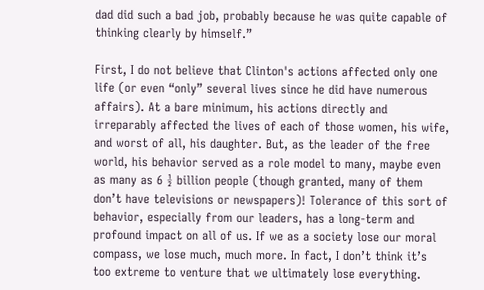dad did such a bad job, probably because he was quite capable of thinking clearly by himself.”

First, I do not believe that Clinton's actions affected only one life (or even “only” several lives since he did have numerous affairs). At a bare minimum, his actions directly and irreparably affected the lives of each of those women, his wife, and worst of all, his daughter. But, as the leader of the free world, his behavior served as a role model to many, maybe even as many as 6 ½ billion people (though granted, many of them don’t have televisions or newspapers)! Tolerance of this sort of behavior, especially from our leaders, has a long-term and profound impact on all of us. If we as a society lose our moral compass, we lose much, much more. In fact, I don’t think it’s too extreme to venture that we ultimately lose everything.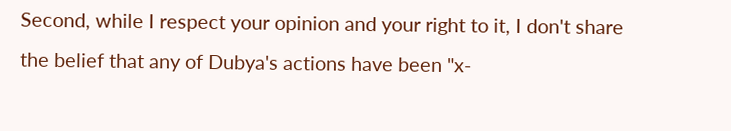Second, while I respect your opinion and your right to it, I don't share the belief that any of Dubya's actions have been "x-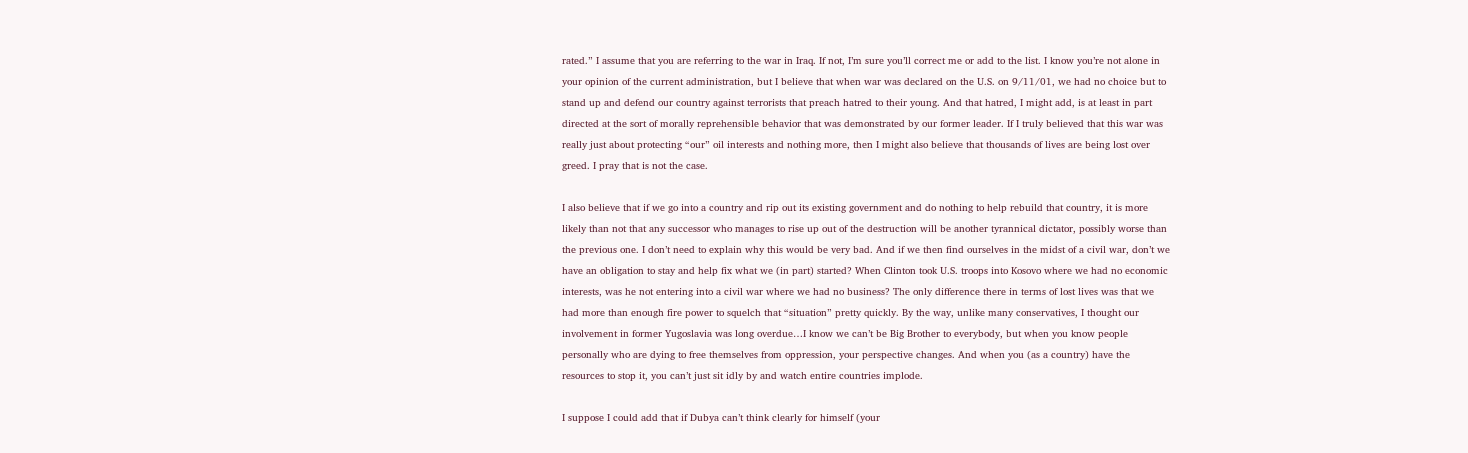rated.” I assume that you are referring to the war in Iraq. If not, I’m sure you’ll correct me or add to the list. I know you’re not alone in your opinion of the current administration, but I believe that when war was declared on the U.S. on 9/11/01, we had no choice but to stand up and defend our country against terrorists that preach hatred to their young. And that hatred, I might add, is at least in part directed at the sort of morally reprehensible behavior that was demonstrated by our former leader. If I truly believed that this war was really just about protecting “our” oil interests and nothing more, then I might also believe that thousands of lives are being lost over greed. I pray that is not the case.

I also believe that if we go into a country and rip out its existing government and do nothing to help rebuild that country, it is more likely than not that any successor who manages to rise up out of the destruction will be another tyrannical dictator, possibly worse than the previous one. I don’t need to explain why this would be very bad. And if we then find ourselves in the midst of a civil war, don’t we have an obligation to stay and help fix what we (in part) started? When Clinton took U.S. troops into Kosovo where we had no economic interests, was he not entering into a civil war where we had no business? The only difference there in terms of lost lives was that we had more than enough fire power to squelch that “situation” pretty quickly. By the way, unlike many conservatives, I thought our involvement in former Yugoslavia was long overdue…I know we can’t be Big Brother to everybody, but when you know people personally who are dying to free themselves from oppression, your perspective changes. And when you (as a country) have the resources to stop it, you can’t just sit idly by and watch entire countries implode.

I suppose I could add that if Dubya can’t think clearly for himself (your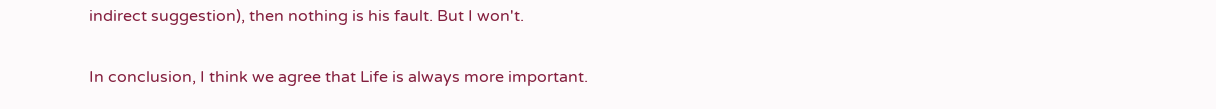indirect suggestion), then nothing is his fault. But I won't.

In conclusion, I think we agree that Life is always more important.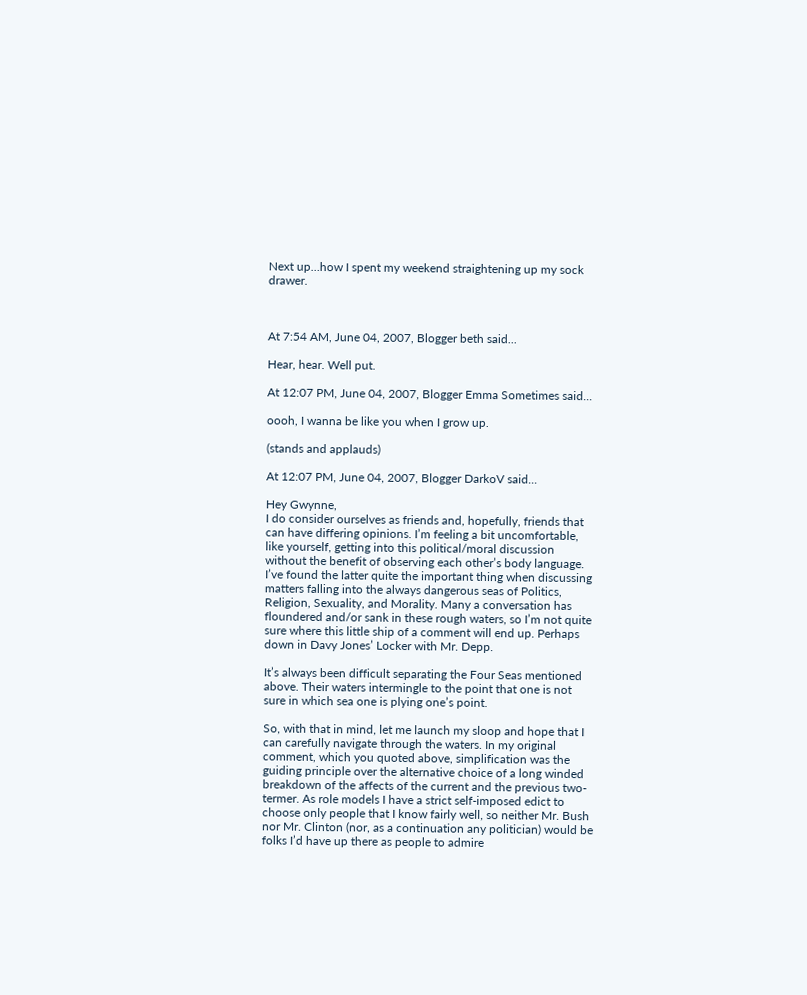Next up…how I spent my weekend straightening up my sock drawer.



At 7:54 AM, June 04, 2007, Blogger beth said...

Hear, hear. Well put.

At 12:07 PM, June 04, 2007, Blogger Emma Sometimes said...

oooh, I wanna be like you when I grow up.

(stands and applauds)

At 12:07 PM, June 04, 2007, Blogger DarkoV said...

Hey Gwynne,
I do consider ourselves as friends and, hopefully, friends that can have differing opinions. I’m feeling a bit uncomfortable, like yourself, getting into this political/moral discussion without the benefit of observing each other’s body language. I’ve found the latter quite the important thing when discussing matters falling into the always dangerous seas of Politics, Religion, Sexuality, and Morality. Many a conversation has floundered and/or sank in these rough waters, so I’m not quite sure where this little ship of a comment will end up. Perhaps down in Davy Jones’ Locker with Mr. Depp.

It’s always been difficult separating the Four Seas mentioned above. Their waters intermingle to the point that one is not sure in which sea one is plying one’s point.

So, with that in mind, let me launch my sloop and hope that I can carefully navigate through the waters. In my original comment, which you quoted above, simplification was the guiding principle over the alternative choice of a long winded breakdown of the affects of the current and the previous two-termer. As role models I have a strict self-imposed edict to choose only people that I know fairly well, so neither Mr. Bush nor Mr. Clinton (nor, as a continuation any politician) would be folks I’d have up there as people to admire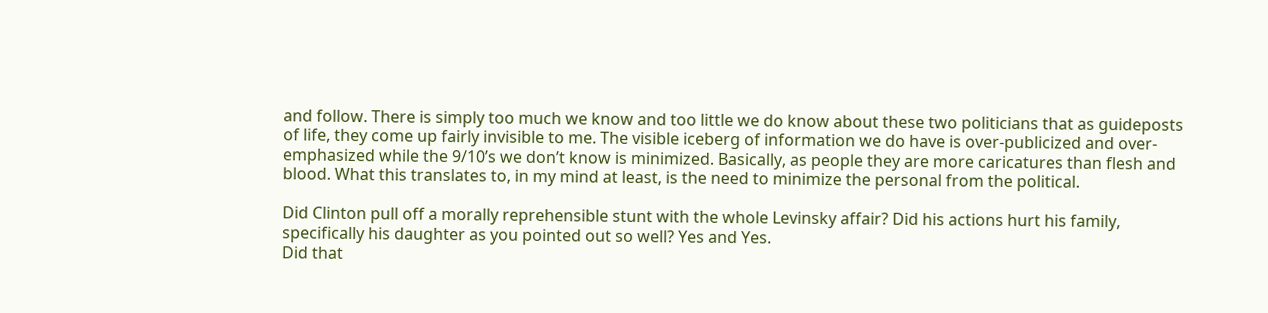and follow. There is simply too much we know and too little we do know about these two politicians that as guideposts of life, they come up fairly invisible to me. The visible iceberg of information we do have is over-publicized and over-emphasized while the 9/10’s we don’t know is minimized. Basically, as people they are more caricatures than flesh and blood. What this translates to, in my mind at least, is the need to minimize the personal from the political.

Did Clinton pull off a morally reprehensible stunt with the whole Levinsky affair? Did his actions hurt his family, specifically his daughter as you pointed out so well? Yes and Yes.
Did that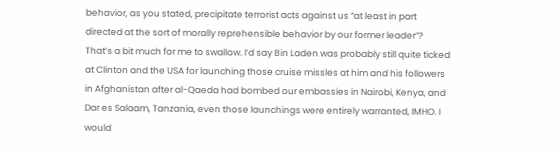behavior, as you stated, precipitate terrorist acts against us “at least in part directed at the sort of morally reprehensible behavior by our former leader”? That’s a bit much for me to swallow. I’d say Bin Laden was probably still quite ticked at Clinton and the USA for launching those cruise missles at him and his followers in Afghanistan after al-Qaeda had bombed our embassies in Nairobi, Kenya, and Dar es Salaam, Tanzania, even those launchings were entirely warranted, IMHO. I would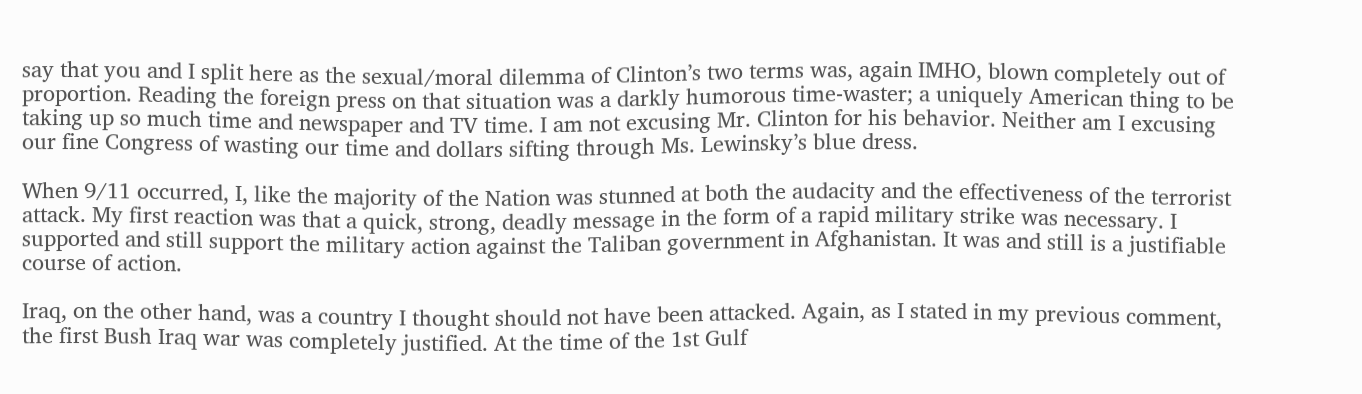say that you and I split here as the sexual/moral dilemma of Clinton’s two terms was, again IMHO, blown completely out of proportion. Reading the foreign press on that situation was a darkly humorous time-waster; a uniquely American thing to be taking up so much time and newspaper and TV time. I am not excusing Mr. Clinton for his behavior. Neither am I excusing our fine Congress of wasting our time and dollars sifting through Ms. Lewinsky’s blue dress.

When 9/11 occurred, I, like the majority of the Nation was stunned at both the audacity and the effectiveness of the terrorist attack. My first reaction was that a quick, strong, deadly message in the form of a rapid military strike was necessary. I supported and still support the military action against the Taliban government in Afghanistan. It was and still is a justifiable course of action.

Iraq, on the other hand, was a country I thought should not have been attacked. Again, as I stated in my previous comment, the first Bush Iraq war was completely justified. At the time of the 1st Gulf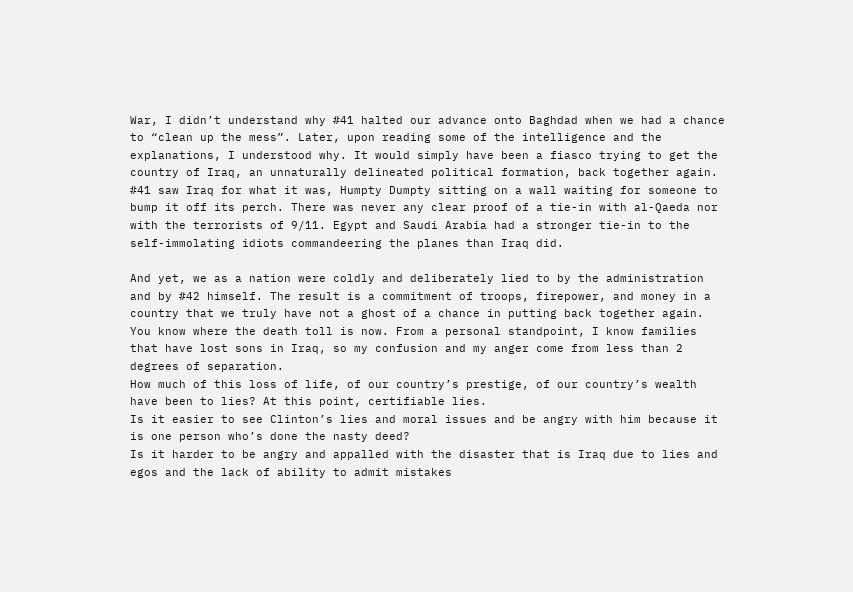War, I didn’t understand why #41 halted our advance onto Baghdad when we had a chance to “clean up the mess”. Later, upon reading some of the intelligence and the explanations, I understood why. It would simply have been a fiasco trying to get the country of Iraq, an unnaturally delineated political formation, back together again. #41 saw Iraq for what it was, Humpty Dumpty sitting on a wall waiting for someone to bump it off its perch. There was never any clear proof of a tie-in with al-Qaeda nor with the terrorists of 9/11. Egypt and Saudi Arabia had a stronger tie-in to the self-immolating idiots commandeering the planes than Iraq did.

And yet, we as a nation were coldly and deliberately lied to by the administration and by #42 himself. The result is a commitment of troops, firepower, and money in a country that we truly have not a ghost of a chance in putting back together again. You know where the death toll is now. From a personal standpoint, I know families that have lost sons in Iraq, so my confusion and my anger come from less than 2 degrees of separation.
How much of this loss of life, of our country’s prestige, of our country’s wealth have been to lies? At this point, certifiable lies.
Is it easier to see Clinton’s lies and moral issues and be angry with him because it is one person who’s done the nasty deed?
Is it harder to be angry and appalled with the disaster that is Iraq due to lies and egos and the lack of ability to admit mistakes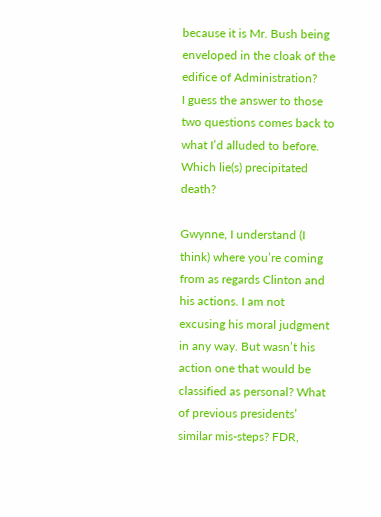because it is Mr. Bush being enveloped in the cloak of the edifice of Administration?
I guess the answer to those two questions comes back to what I’d alluded to before. Which lie(s) precipitated death?

Gwynne, I understand (I think) where you’re coming from as regards Clinton and his actions. I am not excusing his moral judgment in any way. But wasn’t his action one that would be classified as personal? What of previous presidents’ similar mis-steps? FDR,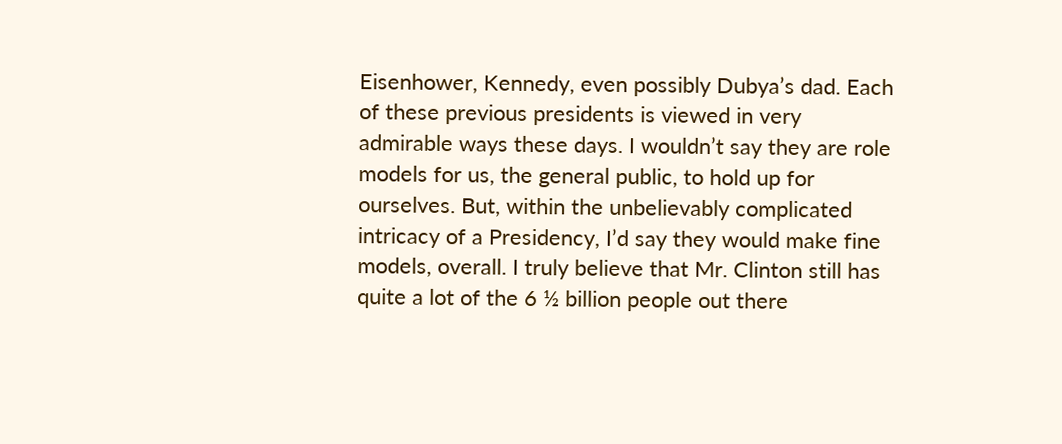Eisenhower, Kennedy, even possibly Dubya’s dad. Each of these previous presidents is viewed in very admirable ways these days. I wouldn’t say they are role models for us, the general public, to hold up for ourselves. But, within the unbelievably complicated intricacy of a Presidency, I’d say they would make fine models, overall. I truly believe that Mr. Clinton still has quite a lot of the 6 ½ billion people out there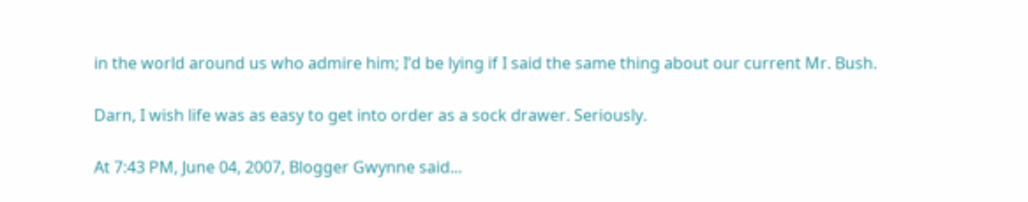in the world around us who admire him; I’d be lying if I said the same thing about our current Mr. Bush.

Darn, I wish life was as easy to get into order as a sock drawer. Seriously.

At 7:43 PM, June 04, 2007, Blogger Gwynne said...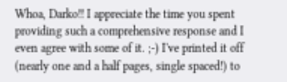Whoa, Darko!! I appreciate the time you spent providing such a comprehensive response and I even agree with some of it. ;-) I've printed it off (nearly one and a half pages, single spaced!) to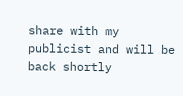share with my publicist and will be back shortly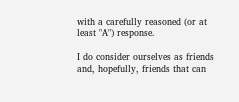with a carefully reasoned (or at least "A") response.

I do consider ourselves as friends and, hopefully, friends that can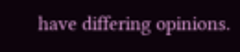have differing opinions.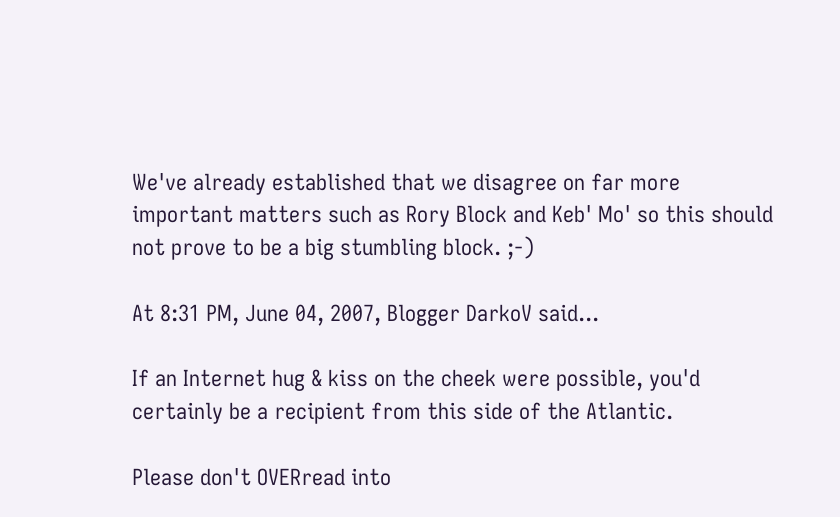We've already established that we disagree on far more important matters such as Rory Block and Keb' Mo' so this should not prove to be a big stumbling block. ;-)

At 8:31 PM, June 04, 2007, Blogger DarkoV said...

If an Internet hug & kiss on the cheek were possible, you'd certainly be a recipient from this side of the Atlantic.

Please don't OVERread into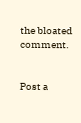the bloated comment.


Post a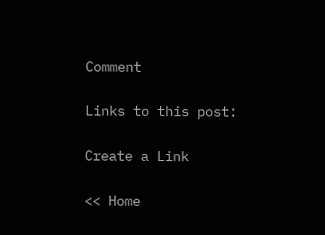Comment

Links to this post:

Create a Link

<< Home